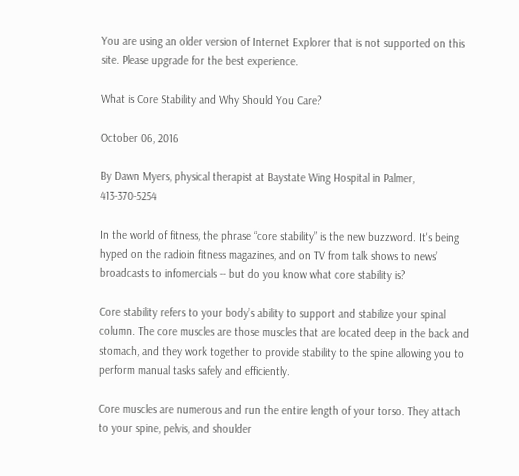You are using an older version of Internet Explorer that is not supported on this site. Please upgrade for the best experience.

What is Core Stability and Why Should You Care?

October 06, 2016

By Dawn Myers, physical therapist at Baystate Wing Hospital in Palmer, 413-370-5254

In the world of fitness, the phrase “core stability” is the new buzzword. It's being hyped on the radioin fitness magazines, and on TV from talk shows to news’ broadcasts to infomercials -- but do you know what core stability is?

Core stability refers to your body’s ability to support and stabilize your spinal column. The core muscles are those muscles that are located deep in the back and stomach, and they work together to provide stability to the spine allowing you to perform manual tasks safely and efficiently.

Core muscles are numerous and run the entire length of your torso. They attach to your spine, pelvis, and shoulder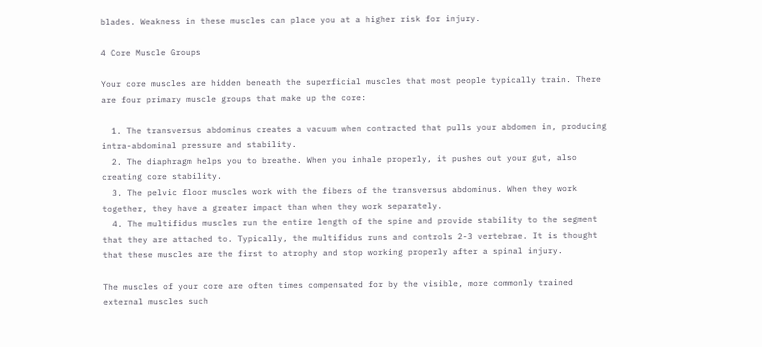blades. Weakness in these muscles can place you at a higher risk for injury.

4 Core Muscle Groups

Your core muscles are hidden beneath the superficial muscles that most people typically train. There are four primary muscle groups that make up the core:

  1. The transversus abdominus creates a vacuum when contracted that pulls your abdomen in, producing intra-abdominal pressure and stability.
  2. The diaphragm helps you to breathe. When you inhale properly, it pushes out your gut, also creating core stability.
  3. The pelvic floor muscles work with the fibers of the transversus abdominus. When they work together, they have a greater impact than when they work separately.
  4. The multifidus muscles run the entire length of the spine and provide stability to the segment that they are attached to. Typically, the multifidus runs and controls 2-3 vertebrae. It is thought that these muscles are the first to atrophy and stop working properly after a spinal injury.

The muscles of your core are often times compensated for by the visible, more commonly trained external muscles such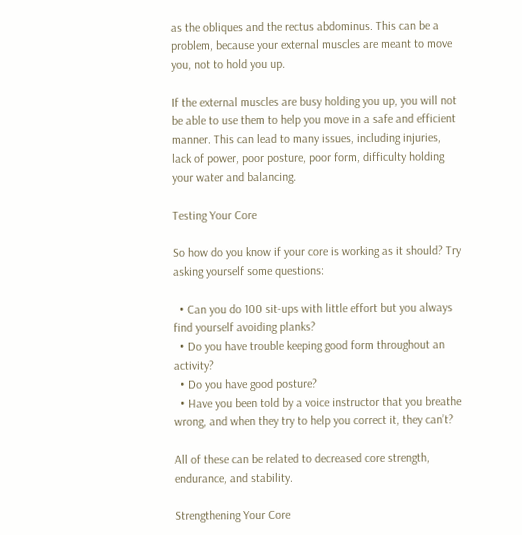as the obliques and the rectus abdominus. This can be a problem, because your external muscles are meant to move you, not to hold you up.

If the external muscles are busy holding you up, you will not be able to use them to help you move in a safe and efficient manner. This can lead to many issues, including injuries, lack of power, poor posture, poor form, difficulty holding your water and balancing.

Testing Your Core

So how do you know if your core is working as it should? Try asking yourself some questions:

  • Can you do 100 sit-ups with little effort but you always find yourself avoiding planks?
  • Do you have trouble keeping good form throughout an activity?
  • Do you have good posture?
  • Have you been told by a voice instructor that you breathe wrong, and when they try to help you correct it, they can’t?

All of these can be related to decreased core strength, endurance, and stability.

Strengthening Your Core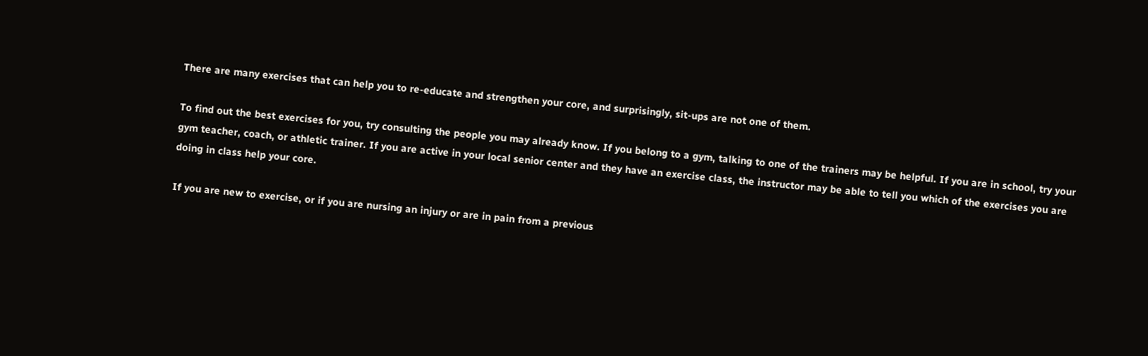There are many exercises that can help you to re-educate and strengthen your core, and surprisingly, sit-ups are not one of them.

To find out the best exercises for you, try consulting the people you may already know. If you belong to a gym, talking to one of the trainers may be helpful. If you are in school, try your gym teacher, coach, or athletic trainer. If you are active in your local senior center and they have an exercise class, the instructor may be able to tell you which of the exercises you are doing in class help your core.

If you are new to exercise, or if you are nursing an injury or are in pain from a previous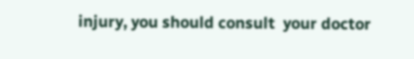injury, you should consult  your doctor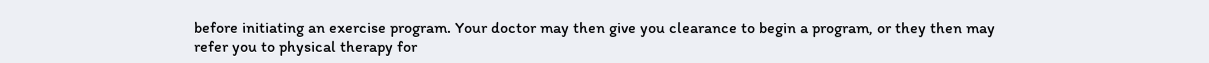before initiating an exercise program. Your doctor may then give you clearance to begin a program, or they then may refer you to physical therapy for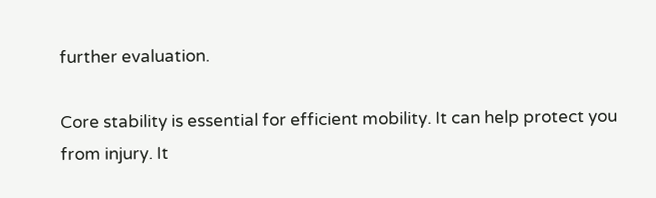further evaluation.

Core stability is essential for efficient mobility. It can help protect you from injury. It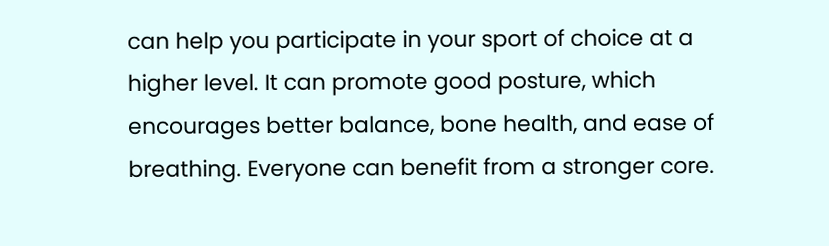can help you participate in your sport of choice at a higher level. It can promote good posture, which encourages better balance, bone health, and ease of breathing. Everyone can benefit from a stronger core.